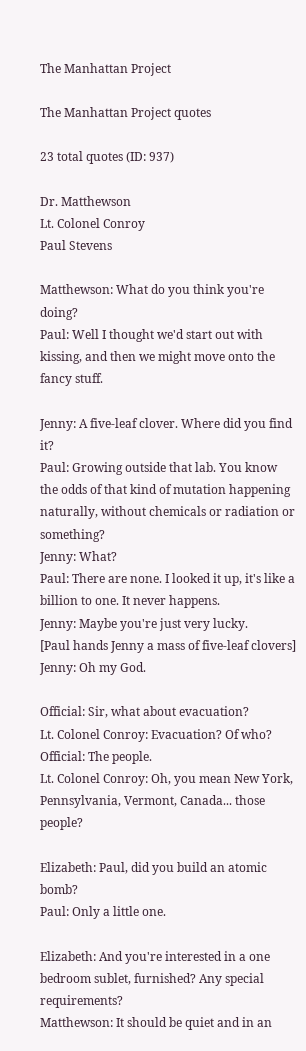The Manhattan Project

The Manhattan Project quotes

23 total quotes (ID: 937)

Dr. Matthewson
Lt. Colonel Conroy
Paul Stevens

Matthewson: What do you think you're doing?
Paul: Well I thought we'd start out with kissing, and then we might move onto the fancy stuff.

Jenny: A five-leaf clover. Where did you find it?
Paul: Growing outside that lab. You know the odds of that kind of mutation happening naturally, without chemicals or radiation or something?
Jenny: What?
Paul: There are none. I looked it up, it's like a billion to one. It never happens.
Jenny: Maybe you're just very lucky.
[Paul hands Jenny a mass of five-leaf clovers]
Jenny: Oh my God.

Official: Sir, what about evacuation?
Lt. Colonel Conroy: Evacuation? Of who?
Official: The people.
Lt. Colonel Conroy: Oh, you mean New York, Pennsylvania, Vermont, Canada... those people?

Elizabeth: Paul, did you build an atomic bomb?
Paul: Only a little one.

Elizabeth: And you're interested in a one bedroom sublet, furnished? Any special requirements?
Matthewson: It should be quiet and in an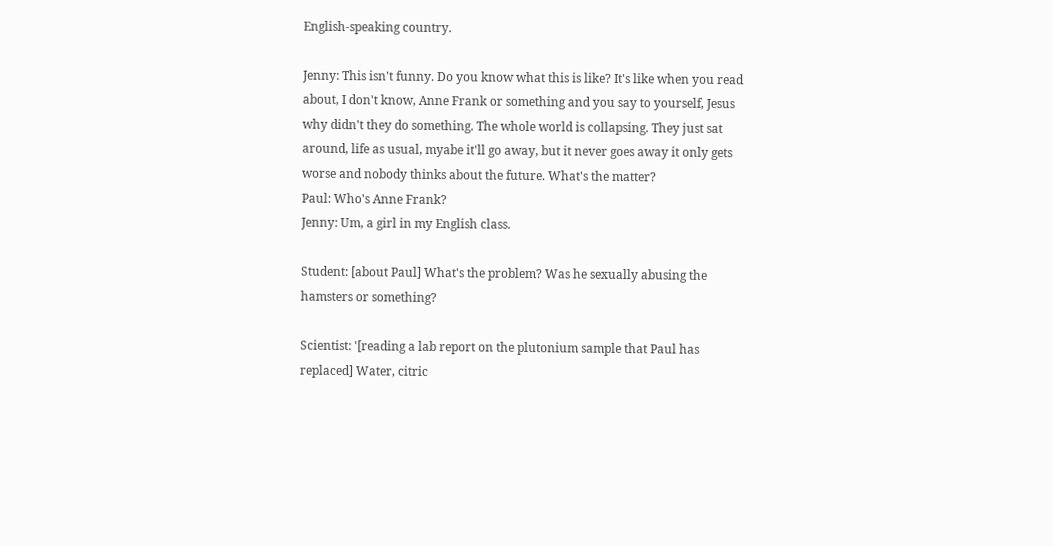English-speaking country.

Jenny: This isn't funny. Do you know what this is like? It's like when you read about, I don't know, Anne Frank or something and you say to yourself, Jesus why didn't they do something. The whole world is collapsing. They just sat around, life as usual, myabe it'll go away, but it never goes away it only gets worse and nobody thinks about the future. What's the matter?
Paul: Who's Anne Frank?
Jenny: Um, a girl in my English class.

Student: [about Paul] What's the problem? Was he sexually abusing the hamsters or something?

Scientist: '[reading a lab report on the plutonium sample that Paul has replaced] Water, citric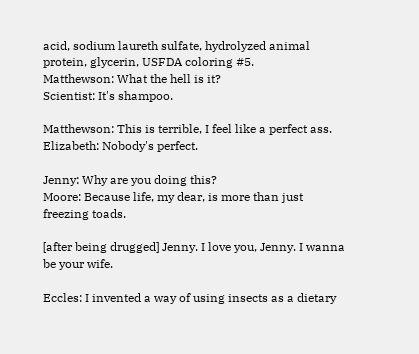acid, sodium laureth sulfate, hydrolyzed animal protein, glycerin, USFDA coloring #5.
Matthewson: What the hell is it?
Scientist: It's shampoo.

Matthewson: This is terrible, I feel like a perfect ass.
Elizabeth: Nobody's perfect.

Jenny: Why are you doing this?
Moore: Because life, my dear, is more than just freezing toads.

[after being drugged] Jenny. I love you, Jenny. I wanna be your wife.

Eccles: I invented a way of using insects as a dietary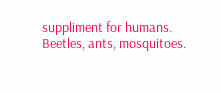suppliment for humans. Beetles, ants, mosquitoes.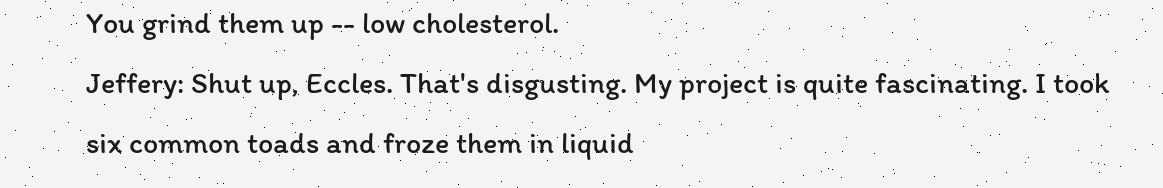You grind them up -- low cholesterol.
Jeffery: Shut up, Eccles. That's disgusting. My project is quite fascinating. I took six common toads and froze them in liquid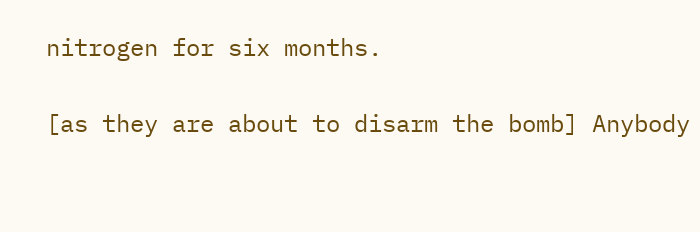nitrogen for six months.

[as they are about to disarm the bomb] Anybody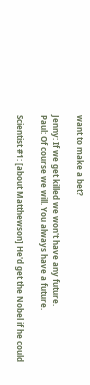want to make a bet?

Jenny: If we get killed we won't have any future.
Paul: Of course we will. You always have a future.

Scientist #1: [about Matthewson] He'd get the Nobel if he could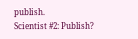publish.
Scientist #2: Publish?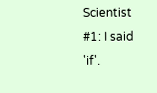Scientist #1: I said 'if'.